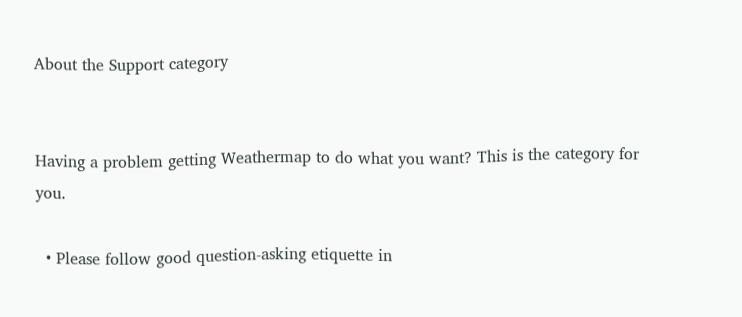About the Support category


Having a problem getting Weathermap to do what you want? This is the category for you.

  • Please follow good question-asking etiquette in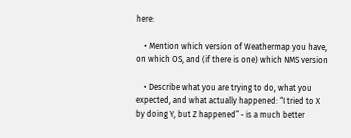here:

    • Mention which version of Weathermap you have, on which OS, and (if there is one) which NMS version

    • Describe what you are trying to do, what you expected, and what actually happened: “I tried to X by doing Y, but Z happened” - is a much better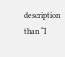description than “I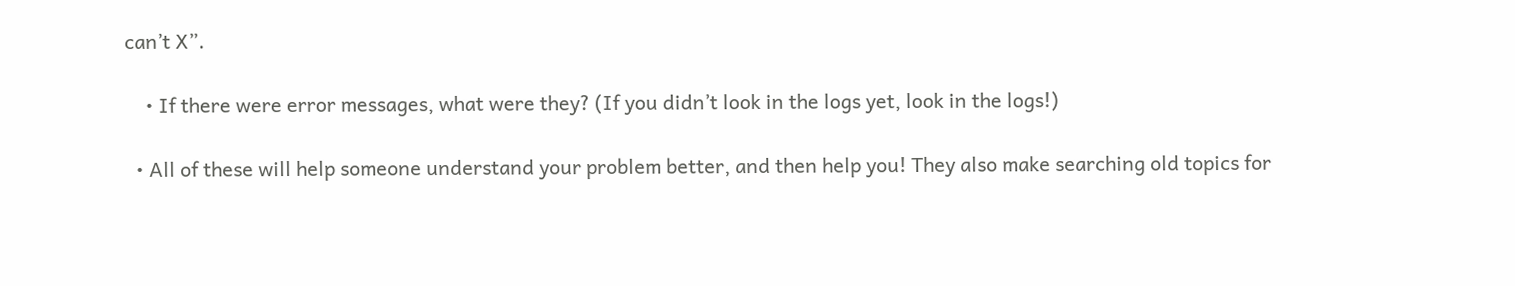can’t X”.

    • If there were error messages, what were they? (If you didn’t look in the logs yet, look in the logs!)

  • All of these will help someone understand your problem better, and then help you! They also make searching old topics for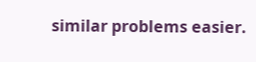similar problems easier.